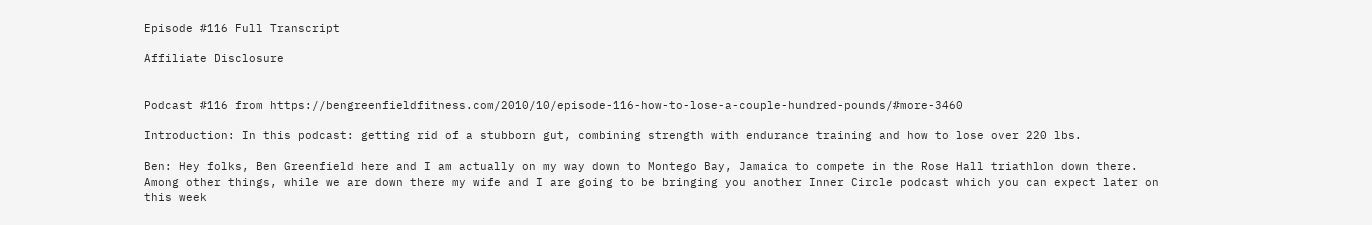Episode #116 Full Transcript

Affiliate Disclosure


Podcast #116 from https://bengreenfieldfitness.com/2010/10/episode-116-how-to-lose-a-couple-hundred-pounds/#more-3460

Introduction: In this podcast: getting rid of a stubborn gut, combining strength with endurance training and how to lose over 220 lbs.

Ben: Hey folks, Ben Greenfield here and I am actually on my way down to Montego Bay, Jamaica to compete in the Rose Hall triathlon down there. Among other things, while we are down there my wife and I are going to be bringing you another Inner Circle podcast which you can expect later on this week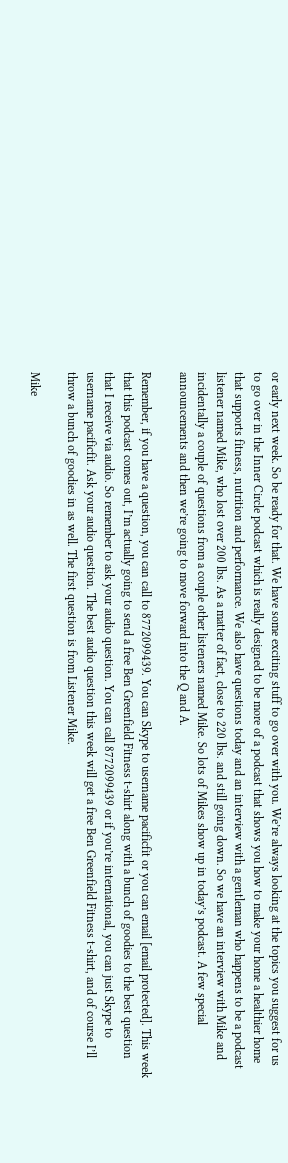or early next week. So be ready for that. We have some exciting stuff to go over with you. We’re always looking at the topics you suggest for us to go over in the Inner Circle podcast which is really designed to be more of a podcast that shows you how to make your home a healthier home that supports fitness, nutrition and performance. We also have questions today and an interview with a gentleman who happens to be a podcast listener named Mike, who lost over 200 lbs. As a matter of fact, close to 220 lbs. and still going down. So we have an interview with Mike and incidentally a couple of questions from a couple other listeners named Mike. So lots of Mikes show up in today’s podcast. A few special announcements and then we’re going to move forward into the Q and A.

Remember, if you have a question, you can call to 8772099439. You can Skype to username pacificfit or you can email [email protected]. This week that this podcast comes out, I’m actually going to send a free Ben Greenfield Fitness t-shirt along with a bunch of goodies to the best question that I receive via audio. So remember to ask your audio question. You can call 8772099439 or if you’re international, you can just Skype to username pacificfit. Ask your audio question. The best audio question this week will get a free Ben Greenfield Fitness t-shirt, and of course I’ll throw a bunch of goodies in as well. The first question is from Listener Mike.

Mike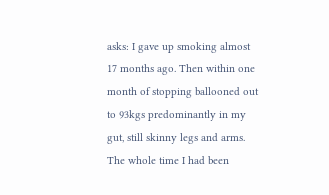asks: I gave up smoking almost 17 months ago. Then within one month of stopping ballooned out to 93kgs predominantly in my gut, still skinny legs and arms. The whole time I had been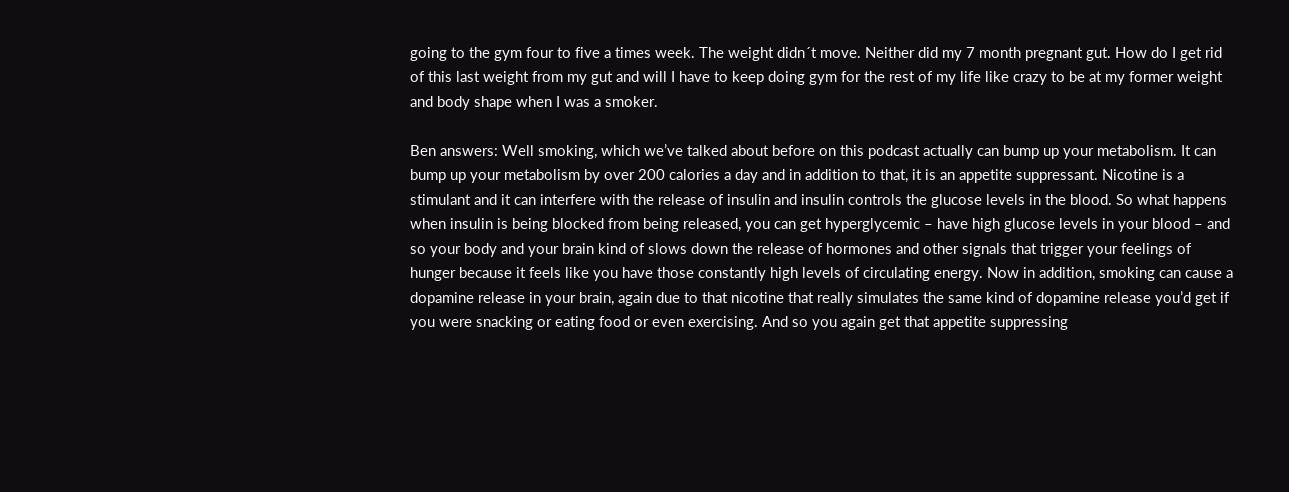going to the gym four to five a times week. The weight didn´t move. Neither did my 7 month pregnant gut. How do I get rid of this last weight from my gut and will I have to keep doing gym for the rest of my life like crazy to be at my former weight and body shape when I was a smoker.

Ben answers: Well smoking, which we’ve talked about before on this podcast actually can bump up your metabolism. It can bump up your metabolism by over 200 calories a day and in addition to that, it is an appetite suppressant. Nicotine is a stimulant and it can interfere with the release of insulin and insulin controls the glucose levels in the blood. So what happens when insulin is being blocked from being released, you can get hyperglycemic – have high glucose levels in your blood – and so your body and your brain kind of slows down the release of hormones and other signals that trigger your feelings of hunger because it feels like you have those constantly high levels of circulating energy. Now in addition, smoking can cause a dopamine release in your brain, again due to that nicotine that really simulates the same kind of dopamine release you’d get if you were snacking or eating food or even exercising. And so you again get that appetite suppressing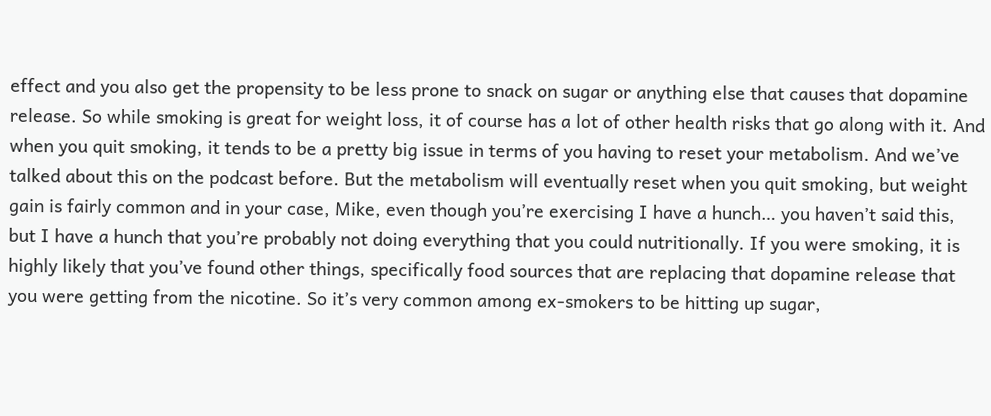effect and you also get the propensity to be less prone to snack on sugar or anything else that causes that dopamine release. So while smoking is great for weight loss, it of course has a lot of other health risks that go along with it. And when you quit smoking, it tends to be a pretty big issue in terms of you having to reset your metabolism. And we’ve talked about this on the podcast before. But the metabolism will eventually reset when you quit smoking, but weight gain is fairly common and in your case, Mike, even though you’re exercising I have a hunch… you haven’t said this, but I have a hunch that you’re probably not doing everything that you could nutritionally. If you were smoking, it is highly likely that you’ve found other things, specifically food sources that are replacing that dopamine release that you were getting from the nicotine. So it’s very common among ex-smokers to be hitting up sugar,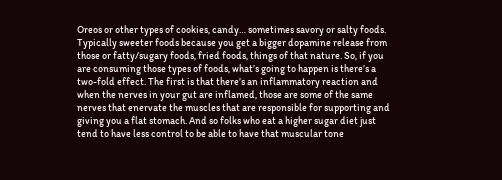Oreos or other types of cookies, candy… sometimes savory or salty foods. Typically sweeter foods because you get a bigger dopamine release from those or fatty/sugary foods, fried foods, things of that nature. So, if you are consuming those types of foods, what’s going to happen is there’s a two-fold effect. The first is that there’s an inflammatory reaction and when the nerves in your gut are inflamed, those are some of the same nerves that enervate the muscles that are responsible for supporting and giving you a flat stomach. And so folks who eat a higher sugar diet just tend to have less control to be able to have that muscular tone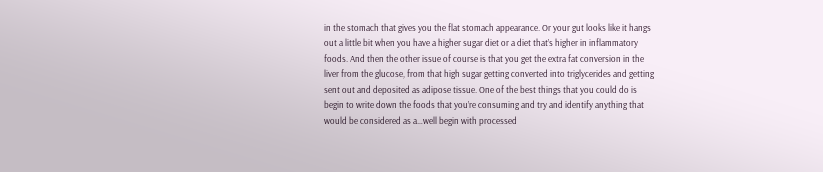in the stomach that gives you the flat stomach appearance. Or your gut looks like it hangs out a little bit when you have a higher sugar diet or a diet that’s higher in inflammatory foods. And then the other issue of course is that you get the extra fat conversion in the liver from the glucose, from that high sugar getting converted into triglycerides and getting sent out and deposited as adipose tissue. One of the best things that you could do is begin to write down the foods that you’re consuming and try and identify anything that would be considered as a…well begin with processed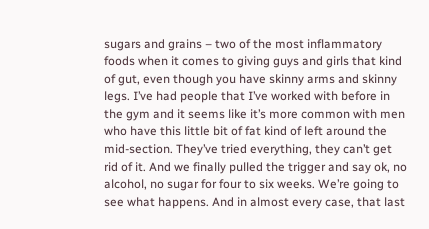sugars and grains – two of the most inflammatory foods when it comes to giving guys and girls that kind of gut, even though you have skinny arms and skinny legs. I’ve had people that I’ve worked with before in the gym and it seems like it’s more common with men who have this little bit of fat kind of left around the mid-section. They’ve tried everything, they can’t get rid of it. And we finally pulled the trigger and say ok, no alcohol, no sugar for four to six weeks. We’re going to see what happens. And in almost every case, that last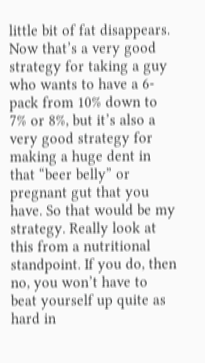little bit of fat disappears. Now that’s a very good strategy for taking a guy who wants to have a 6-pack from 10% down to 7% or 8%, but it’s also a very good strategy for making a huge dent in that “beer belly” or pregnant gut that you have. So that would be my strategy. Really look at this from a nutritional standpoint. If you do, then no, you won’t have to beat yourself up quite as hard in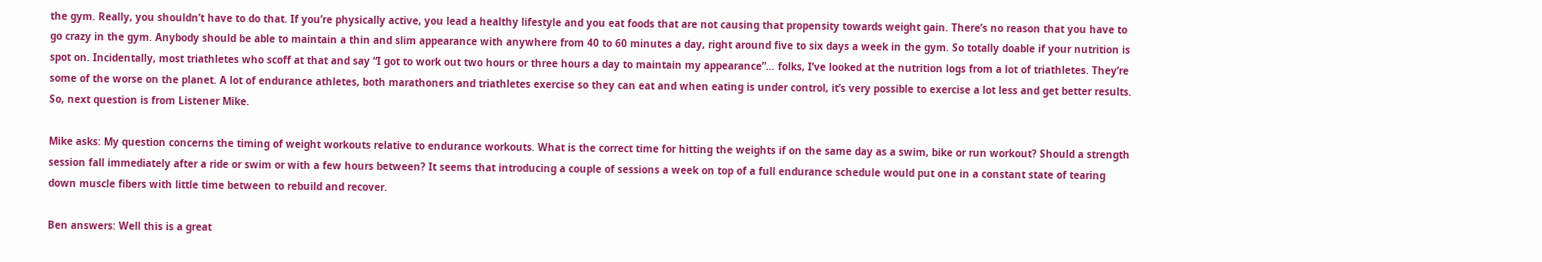the gym. Really, you shouldn’t have to do that. If you’re physically active, you lead a healthy lifestyle and you eat foods that are not causing that propensity towards weight gain. There’s no reason that you have to go crazy in the gym. Anybody should be able to maintain a thin and slim appearance with anywhere from 40 to 60 minutes a day, right around five to six days a week in the gym. So totally doable if your nutrition is spot on. Incidentally, most triathletes who scoff at that and say “I got to work out two hours or three hours a day to maintain my appearance”… folks, I’ve looked at the nutrition logs from a lot of triathletes. They’re some of the worse on the planet. A lot of endurance athletes, both marathoners and triathletes exercise so they can eat and when eating is under control, it’s very possible to exercise a lot less and get better results. So, next question is from Listener Mike.

Mike asks: My question concerns the timing of weight workouts relative to endurance workouts. What is the correct time for hitting the weights if on the same day as a swim, bike or run workout? Should a strength session fall immediately after a ride or swim or with a few hours between? It seems that introducing a couple of sessions a week on top of a full endurance schedule would put one in a constant state of tearing down muscle fibers with little time between to rebuild and recover.

Ben answers: Well this is a great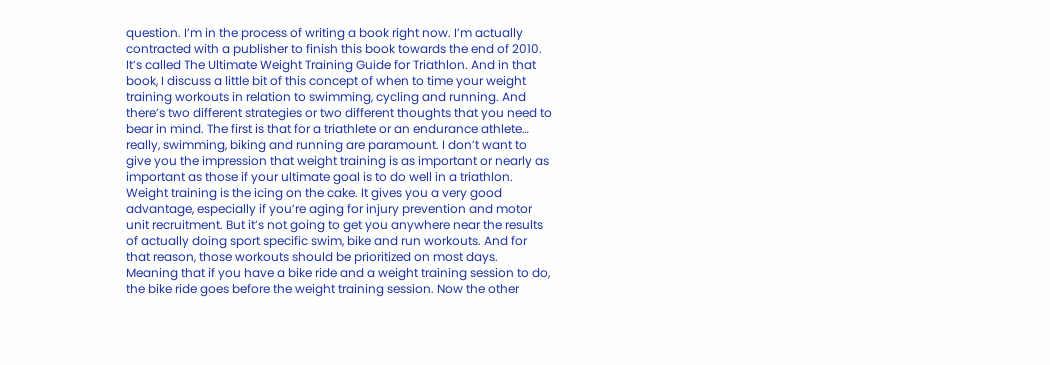question. I’m in the process of writing a book right now. I’m actually contracted with a publisher to finish this book towards the end of 2010. It’s called The Ultimate Weight Training Guide for Triathlon. And in that book, I discuss a little bit of this concept of when to time your weight training workouts in relation to swimming, cycling and running. And there’s two different strategies or two different thoughts that you need to bear in mind. The first is that for a triathlete or an endurance athlete… really, swimming, biking and running are paramount. I don’t want to give you the impression that weight training is as important or nearly as important as those if your ultimate goal is to do well in a triathlon. Weight training is the icing on the cake. It gives you a very good advantage, especially if you’re aging for injury prevention and motor unit recruitment. But it’s not going to get you anywhere near the results of actually doing sport specific swim, bike and run workouts. And for that reason, those workouts should be prioritized on most days. Meaning that if you have a bike ride and a weight training session to do, the bike ride goes before the weight training session. Now the other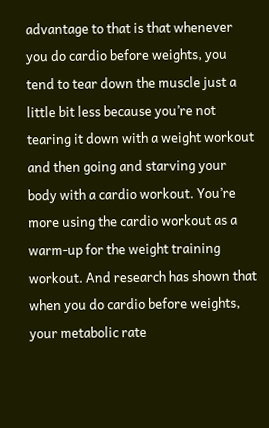advantage to that is that whenever you do cardio before weights, you tend to tear down the muscle just a little bit less because you’re not tearing it down with a weight workout and then going and starving your body with a cardio workout. You’re more using the cardio workout as a warm-up for the weight training workout. And research has shown that when you do cardio before weights, your metabolic rate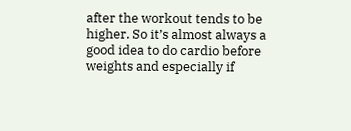after the workout tends to be higher. So it’s almost always a good idea to do cardio before weights and especially if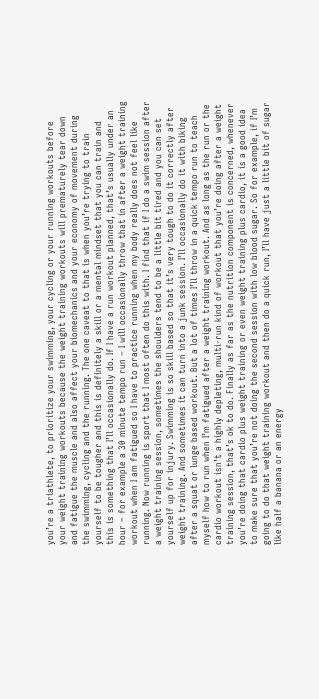you’re a triathlete, to prioritize your swimming, your cycling or your running workouts before your weight training workouts because the weight training workouts will prematurely tear down and fatigue the muscle and also affect your biomechanics and your economy of movement during the swimming, cycling and the running. The one caveat to that is when you’re trying to train yourself to be tougher and this is definitely a skill or a mental mindset that you can train and this is something that I’ll occasionally do. If I have a run workout planned, that’s usually under an hour – for example a 30 minute tempo run – I will occasionally throw that in after a weight training workout when I am fatigued so I have to practice running when my body really does not feel like running. Now running is sport that I most often do this with. I find that if I do a swim session after a weight training session, sometimes the shoulders tend to be a little bit tired and you can set yourself up for injury. Swimming is so skill based so that it’s very tough to do it correctly after weight training. And sometimes it can turn into a junk session. I’ll occasionally do it with biking after a squat or lunge based workout. But a lot of times I’ll throw in a quick tempo run to teach myself how to run when I’m fatigued after a weight training workout. And as long as the run or the cardio workout isn’t a highly depleting, multi-run kind of workout that you’re doing after a weight training session, that’s ok to do. Finally as far as the nutrition component is concerned, whenever you’re doing that cardio plus weight training or even weight training plus cardio, it is a good idea to make sure that you’re not doing the second session with low blood sugar. So for example, if I’m going to do that weight training workout and then do a quick run, I’ll have just a little bit of sugar like half a banana or an energy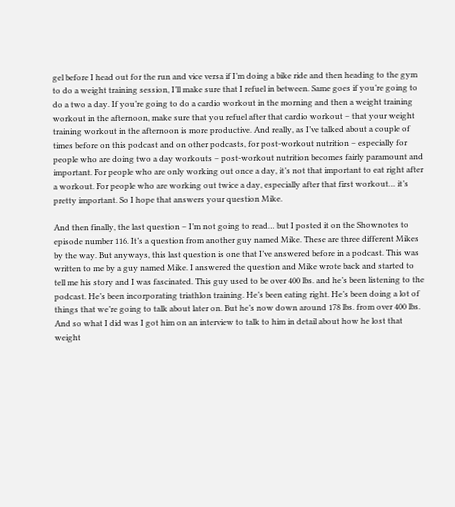gel before I head out for the run and vice versa if I’m doing a bike ride and then heading to the gym to do a weight training session, I’ll make sure that I refuel in between. Same goes if you’re going to do a two a day. If you’re going to do a cardio workout in the morning and then a weight training workout in the afternoon, make sure that you refuel after that cardio workout – that your weight training workout in the afternoon is more productive. And really, as I’ve talked about a couple of times before on this podcast and on other podcasts, for post-workout nutrition – especially for people who are doing two a day workouts – post-workout nutrition becomes fairly paramount and important. For people who are only working out once a day, it’s not that important to eat right after a workout. For people who are working out twice a day, especially after that first workout… it’s pretty important. So I hope that answers your question Mike.

And then finally, the last question – I’m not going to read… but I posted it on the Shownotes to episode number 116. It’s a question from another guy named Mike. These are three different Mikes by the way. But anyways, this last question is one that I’ve answered before in a podcast. This was written to me by a guy named Mike. I answered the question and Mike wrote back and started to tell me his story and I was fascinated. This guy used to be over 400 lbs. and he’s been listening to the podcast. He’s been incorporating triathlon training. He’s been eating right. He’s been doing a lot of things that we’re going to talk about later on. But he’s now down around 178 lbs. from over 400 lbs. And so what I did was I got him on an interview to talk to him in detail about how he lost that weight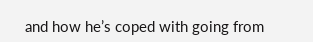and how he’s coped with going from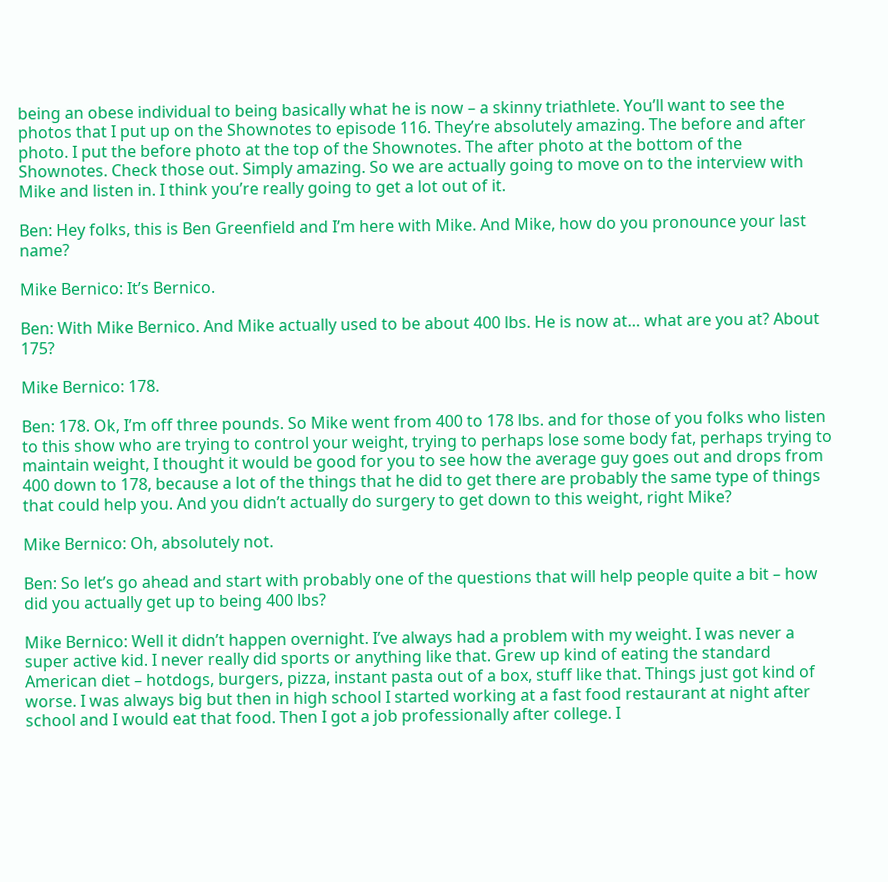being an obese individual to being basically what he is now – a skinny triathlete. You’ll want to see the photos that I put up on the Shownotes to episode 116. They’re absolutely amazing. The before and after photo. I put the before photo at the top of the Shownotes. The after photo at the bottom of the Shownotes. Check those out. Simply amazing. So we are actually going to move on to the interview with Mike and listen in. I think you’re really going to get a lot out of it.

Ben: Hey folks, this is Ben Greenfield and I’m here with Mike. And Mike, how do you pronounce your last name?

Mike Bernico: It’s Bernico.

Ben: With Mike Bernico. And Mike actually used to be about 400 lbs. He is now at… what are you at? About 175?

Mike Bernico: 178.

Ben: 178. Ok, I’m off three pounds. So Mike went from 400 to 178 lbs. and for those of you folks who listen to this show who are trying to control your weight, trying to perhaps lose some body fat, perhaps trying to maintain weight, I thought it would be good for you to see how the average guy goes out and drops from 400 down to 178, because a lot of the things that he did to get there are probably the same type of things that could help you. And you didn’t actually do surgery to get down to this weight, right Mike?

Mike Bernico: Oh, absolutely not.

Ben: So let’s go ahead and start with probably one of the questions that will help people quite a bit – how did you actually get up to being 400 lbs?

Mike Bernico: Well it didn’t happen overnight. I’ve always had a problem with my weight. I was never a super active kid. I never really did sports or anything like that. Grew up kind of eating the standard American diet – hotdogs, burgers, pizza, instant pasta out of a box, stuff like that. Things just got kind of worse. I was always big but then in high school I started working at a fast food restaurant at night after school and I would eat that food. Then I got a job professionally after college. I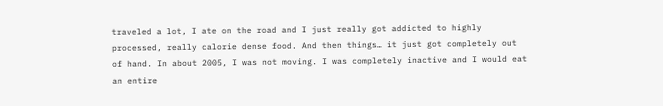traveled a lot, I ate on the road and I just really got addicted to highly processed, really calorie dense food. And then things… it just got completely out of hand. In about 2005, I was not moving. I was completely inactive and I would eat an entire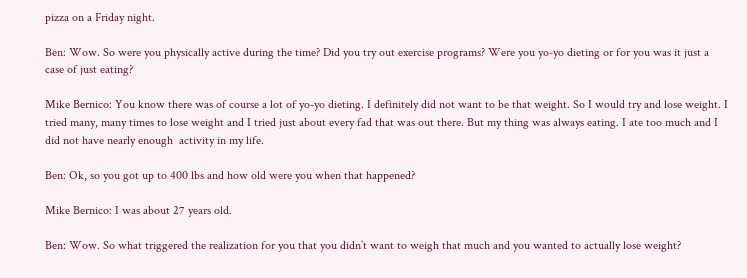pizza on a Friday night.

Ben: Wow. So were you physically active during the time? Did you try out exercise programs? Were you yo-yo dieting or for you was it just a case of just eating?

Mike Bernico: You know there was of course a lot of yo-yo dieting. I definitely did not want to be that weight. So I would try and lose weight. I tried many, many times to lose weight and I tried just about every fad that was out there. But my thing was always eating. I ate too much and I did not have nearly enough  activity in my life.

Ben: Ok, so you got up to 400 lbs and how old were you when that happened?

Mike Bernico: I was about 27 years old.

Ben: Wow. So what triggered the realization for you that you didn’t want to weigh that much and you wanted to actually lose weight?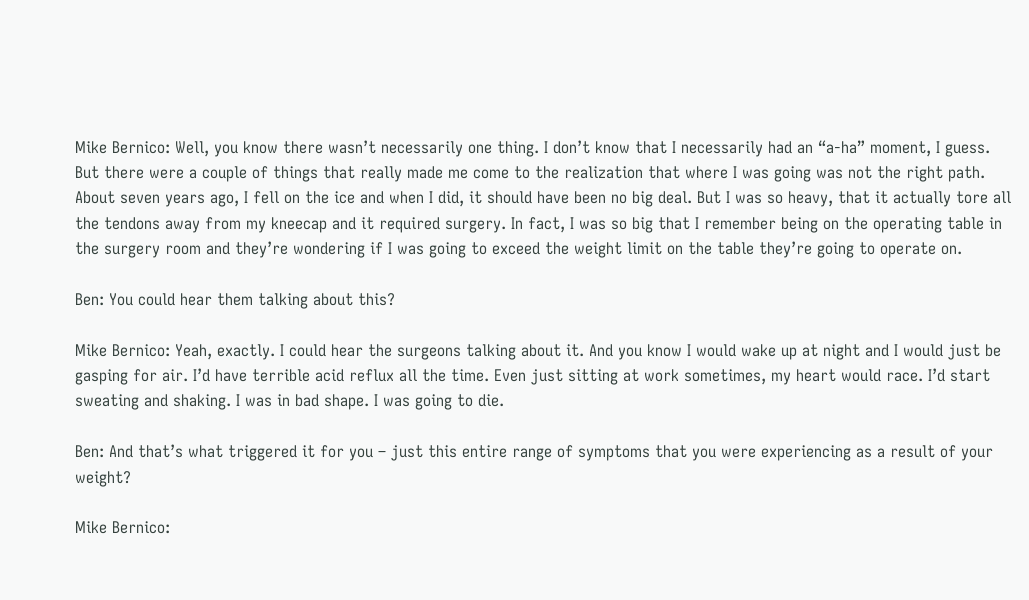Mike Bernico: Well, you know there wasn’t necessarily one thing. I don’t know that I necessarily had an “a-ha” moment, I guess. But there were a couple of things that really made me come to the realization that where I was going was not the right path. About seven years ago, I fell on the ice and when I did, it should have been no big deal. But I was so heavy, that it actually tore all the tendons away from my kneecap and it required surgery. In fact, I was so big that I remember being on the operating table in the surgery room and they’re wondering if I was going to exceed the weight limit on the table they’re going to operate on.

Ben: You could hear them talking about this?

Mike Bernico: Yeah, exactly. I could hear the surgeons talking about it. And you know I would wake up at night and I would just be gasping for air. I’d have terrible acid reflux all the time. Even just sitting at work sometimes, my heart would race. I’d start sweating and shaking. I was in bad shape. I was going to die.

Ben: And that’s what triggered it for you – just this entire range of symptoms that you were experiencing as a result of your weight?

Mike Bernico: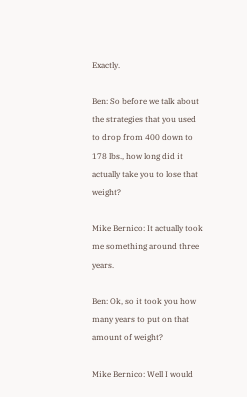Exactly.

Ben: So before we talk about the strategies that you used to drop from 400 down to 178 lbs., how long did it actually take you to lose that weight?

Mike Bernico: It actually took me something around three years.

Ben: Ok, so it took you how many years to put on that amount of weight?

Mike Bernico: Well I would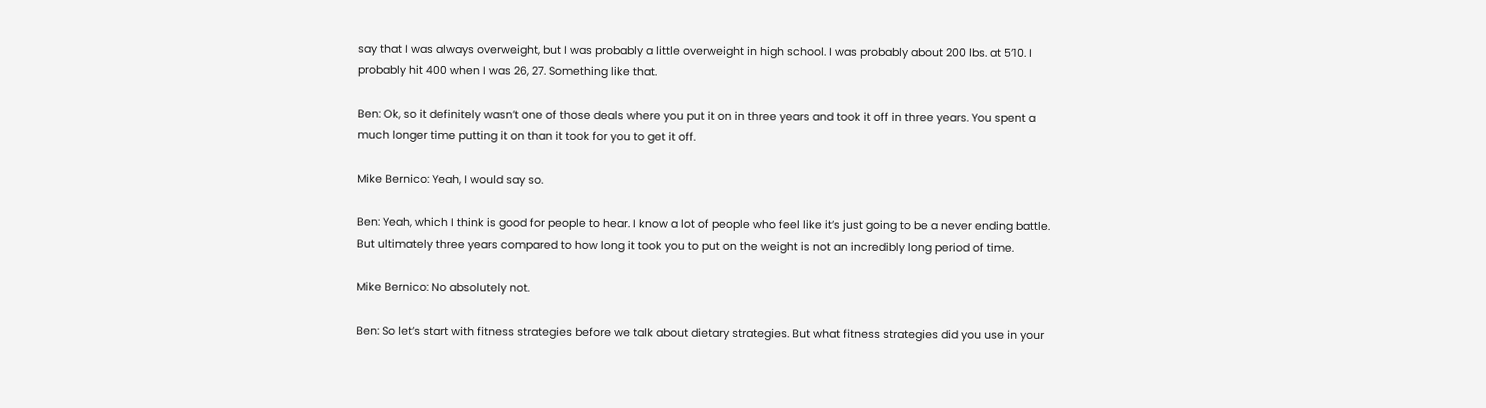say that I was always overweight, but I was probably a little overweight in high school. I was probably about 200 lbs. at 5’10. I probably hit 400 when I was 26, 27. Something like that.

Ben: Ok, so it definitely wasn’t one of those deals where you put it on in three years and took it off in three years. You spent a much longer time putting it on than it took for you to get it off.

Mike Bernico: Yeah, I would say so.

Ben: Yeah, which I think is good for people to hear. I know a lot of people who feel like it’s just going to be a never ending battle. But ultimately three years compared to how long it took you to put on the weight is not an incredibly long period of time.

Mike Bernico: No absolutely not.

Ben: So let’s start with fitness strategies before we talk about dietary strategies. But what fitness strategies did you use in your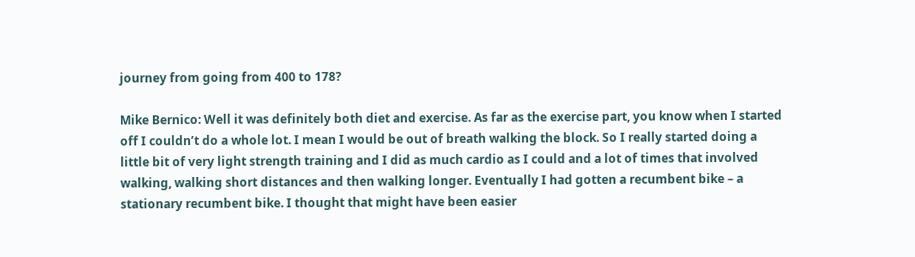journey from going from 400 to 178?

Mike Bernico: Well it was definitely both diet and exercise. As far as the exercise part, you know when I started off I couldn’t do a whole lot. I mean I would be out of breath walking the block. So I really started doing a little bit of very light strength training and I did as much cardio as I could and a lot of times that involved walking, walking short distances and then walking longer. Eventually I had gotten a recumbent bike – a stationary recumbent bike. I thought that might have been easier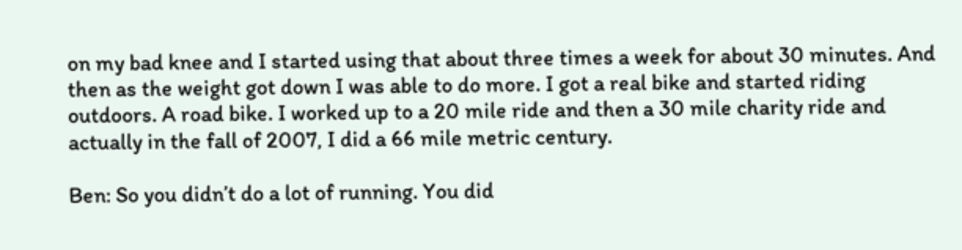on my bad knee and I started using that about three times a week for about 30 minutes. And then as the weight got down I was able to do more. I got a real bike and started riding outdoors. A road bike. I worked up to a 20 mile ride and then a 30 mile charity ride and actually in the fall of 2007, I did a 66 mile metric century.

Ben: So you didn’t do a lot of running. You did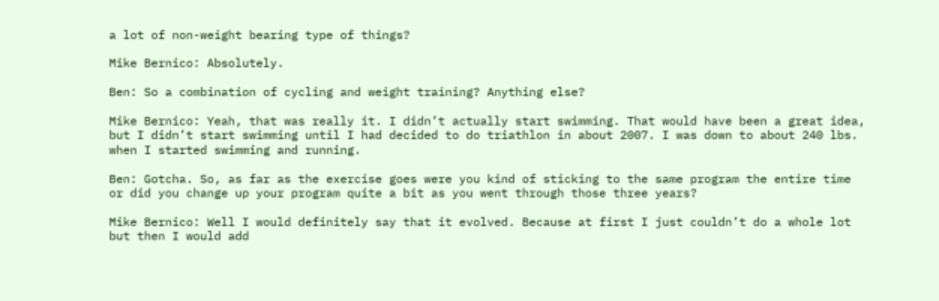a lot of non-weight bearing type of things?

Mike Bernico: Absolutely.

Ben: So a combination of cycling and weight training? Anything else?

Mike Bernico: Yeah, that was really it. I didn’t actually start swimming. That would have been a great idea, but I didn’t start swimming until I had decided to do triathlon in about 2007. I was down to about 240 lbs. when I started swimming and running.

Ben: Gotcha. So, as far as the exercise goes were you kind of sticking to the same program the entire time or did you change up your program quite a bit as you went through those three years?

Mike Bernico: Well I would definitely say that it evolved. Because at first I just couldn’t do a whole lot but then I would add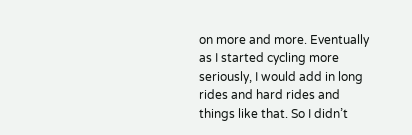on more and more. Eventually as I started cycling more seriously, I would add in long rides and hard rides and things like that. So I didn’t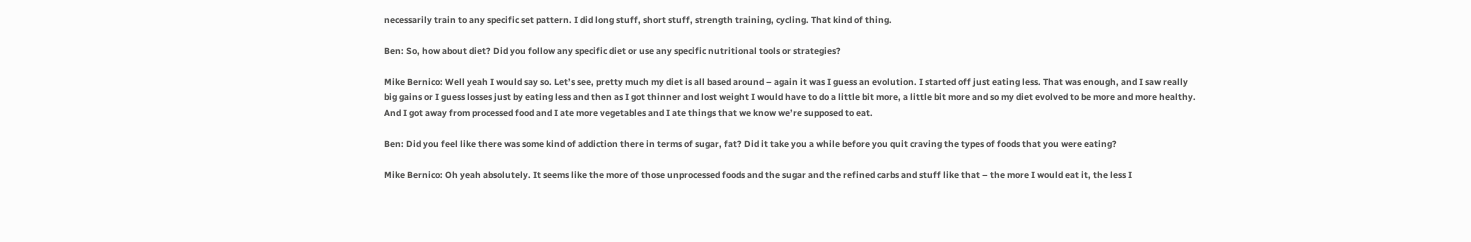necessarily train to any specific set pattern. I did long stuff, short stuff, strength training, cycling. That kind of thing.

Ben: So, how about diet? Did you follow any specific diet or use any specific nutritional tools or strategies?

Mike Bernico: Well yeah I would say so. Let’s see, pretty much my diet is all based around – again it was I guess an evolution. I started off just eating less. That was enough, and I saw really big gains or I guess losses just by eating less and then as I got thinner and lost weight I would have to do a little bit more, a little bit more and so my diet evolved to be more and more healthy. And I got away from processed food and I ate more vegetables and I ate things that we know we’re supposed to eat.

Ben: Did you feel like there was some kind of addiction there in terms of sugar, fat? Did it take you a while before you quit craving the types of foods that you were eating?

Mike Bernico: Oh yeah absolutely. It seems like the more of those unprocessed foods and the sugar and the refined carbs and stuff like that – the more I would eat it, the less I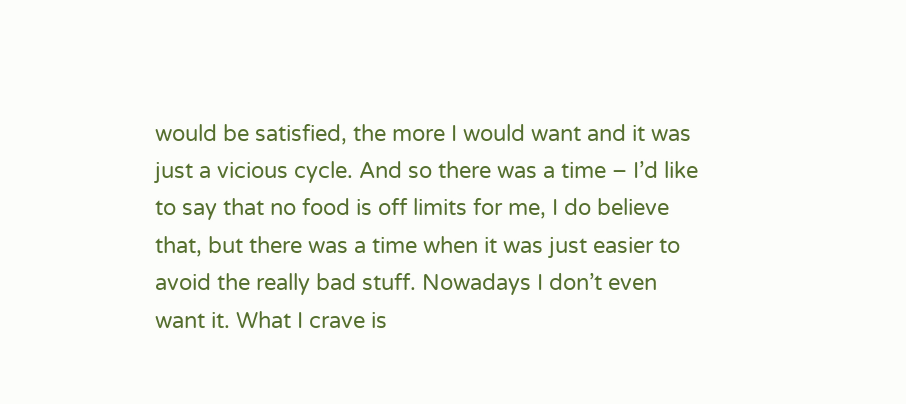would be satisfied, the more I would want and it was just a vicious cycle. And so there was a time – I’d like to say that no food is off limits for me, I do believe that, but there was a time when it was just easier to avoid the really bad stuff. Nowadays I don’t even want it. What I crave is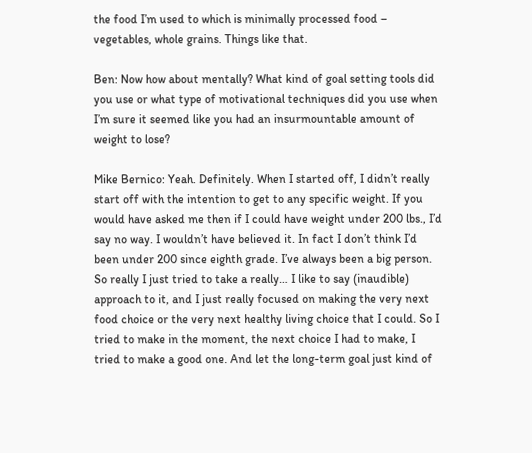the food I’m used to which is minimally processed food – vegetables, whole grains. Things like that.

Ben: Now how about mentally? What kind of goal setting tools did you use or what type of motivational techniques did you use when I’m sure it seemed like you had an insurmountable amount of weight to lose?

Mike Bernico: Yeah. Definitely. When I started off, I didn’t really start off with the intention to get to any specific weight. If you would have asked me then if I could have weight under 200 lbs., I’d say no way. I wouldn’t have believed it. In fact I don’t think I’d been under 200 since eighth grade. I’ve always been a big person. So really I just tried to take a really… I like to say (inaudible) approach to it, and I just really focused on making the very next food choice or the very next healthy living choice that I could. So I tried to make in the moment, the next choice I had to make, I tried to make a good one. And let the long-term goal just kind of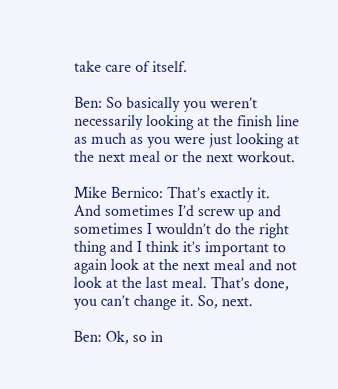take care of itself.

Ben: So basically you weren’t necessarily looking at the finish line as much as you were just looking at the next meal or the next workout.

Mike Bernico: That’s exactly it. And sometimes I’d screw up and sometimes I wouldn’t do the right thing and I think it’s important to again look at the next meal and not look at the last meal. That’s done, you can’t change it. So, next.

Ben: Ok, so in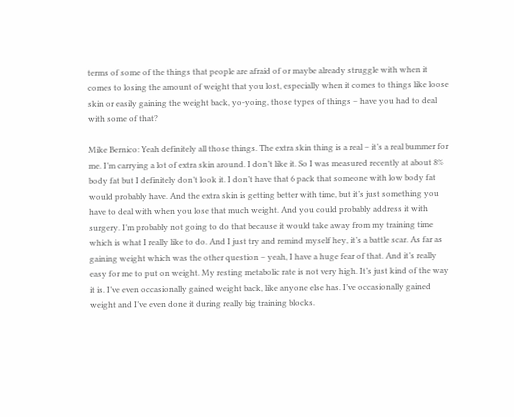terms of some of the things that people are afraid of or maybe already struggle with when it comes to losing the amount of weight that you lost, especially when it comes to things like loose skin or easily gaining the weight back, yo-yoing, those types of things – have you had to deal with some of that?

Mike Bernico: Yeah definitely all those things. The extra skin thing is a real – it’s a real bummer for me. I’m carrying a lot of extra skin around. I don’t like it. So I was measured recently at about 8% body fat but I definitely don’t look it. I don’t have that 6 pack that someone with low body fat would probably have. And the extra skin is getting better with time, but it’s just something you have to deal with when you lose that much weight. And you could probably address it with surgery. I’m probably not going to do that because it would take away from my training time which is what I really like to do. And I just try and remind myself hey, it’s a battle scar. As far as gaining weight which was the other question – yeah, I have a huge fear of that. And it’s really easy for me to put on weight. My resting metabolic rate is not very high. It’s just kind of the way it is. I’ve even occasionally gained weight back, like anyone else has. I’ve occasionally gained weight and I’ve even done it during really big training blocks.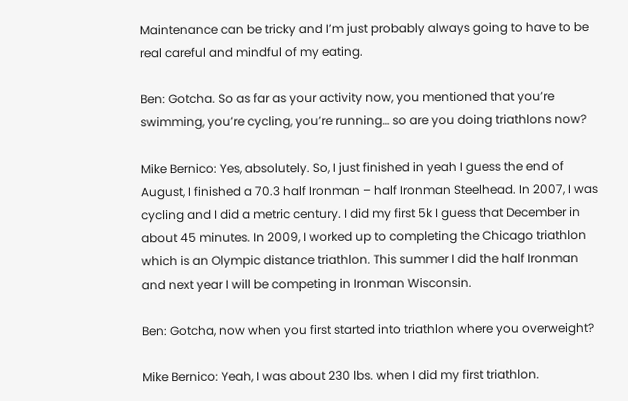Maintenance can be tricky and I’m just probably always going to have to be real careful and mindful of my eating.

Ben: Gotcha. So as far as your activity now, you mentioned that you’re swimming, you’re cycling, you’re running… so are you doing triathlons now?

Mike Bernico: Yes, absolutely. So, I just finished in yeah I guess the end of August, I finished a 70.3 half Ironman – half Ironman Steelhead. In 2007, I was cycling and I did a metric century. I did my first 5k I guess that December in about 45 minutes. In 2009, I worked up to completing the Chicago triathlon which is an Olympic distance triathlon. This summer I did the half Ironman and next year I will be competing in Ironman Wisconsin.

Ben: Gotcha, now when you first started into triathlon where you overweight?

Mike Bernico: Yeah, I was about 230 lbs. when I did my first triathlon.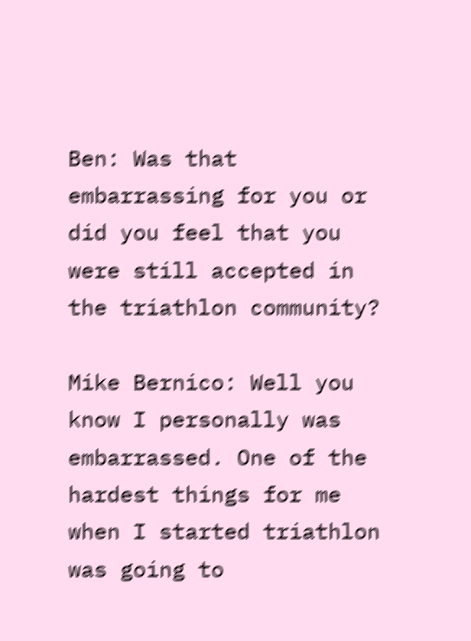Ben: Was that embarrassing for you or did you feel that you were still accepted in the triathlon community?

Mike Bernico: Well you know I personally was embarrassed. One of the hardest things for me when I started triathlon was going to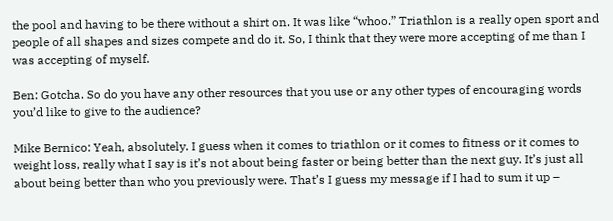the pool and having to be there without a shirt on. It was like “whoo.” Triathlon is a really open sport and people of all shapes and sizes compete and do it. So, I think that they were more accepting of me than I was accepting of myself.

Ben: Gotcha. So do you have any other resources that you use or any other types of encouraging words you’d like to give to the audience?

Mike Bernico: Yeah, absolutely. I guess when it comes to triathlon or it comes to fitness or it comes to weight loss, really what I say is it’s not about being faster or being better than the next guy. It’s just all about being better than who you previously were. That’s I guess my message if I had to sum it up –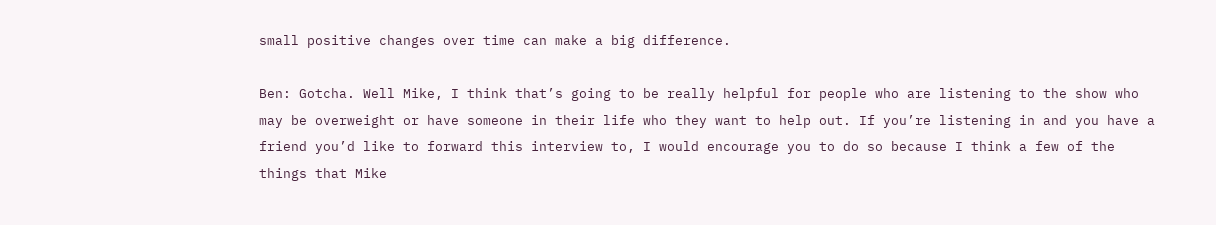small positive changes over time can make a big difference.

Ben: Gotcha. Well Mike, I think that’s going to be really helpful for people who are listening to the show who may be overweight or have someone in their life who they want to help out. If you’re listening in and you have a friend you’d like to forward this interview to, I would encourage you to do so because I think a few of the things that Mike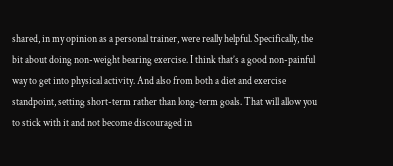shared, in my opinion as a personal trainer, were really helpful. Specifically, the bit about doing non-weight bearing exercise. I think that’s a good non-painful way to get into physical activity. And also from both a diet and exercise standpoint, setting short-term rather than long-term goals. That will allow you to stick with it and not become discouraged in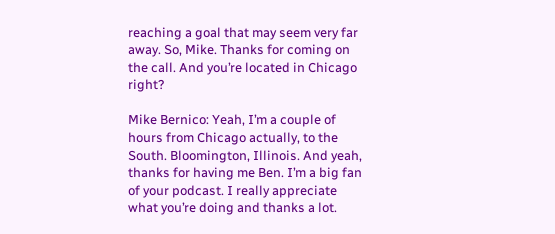reaching a goal that may seem very far away. So, Mike. Thanks for coming on the call. And you’re located in Chicago right?

Mike Bernico: Yeah, I’m a couple of hours from Chicago actually, to the South. Bloomington, Illinois. And yeah, thanks for having me Ben. I’m a big fan of your podcast. I really appreciate what you’re doing and thanks a lot.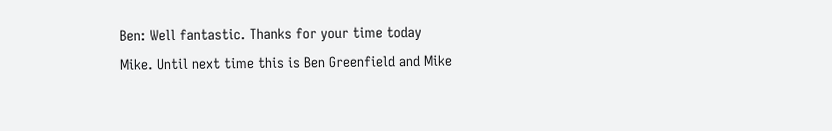Ben: Well fantastic. Thanks for your time today Mike. Until next time this is Ben Greenfield and Mike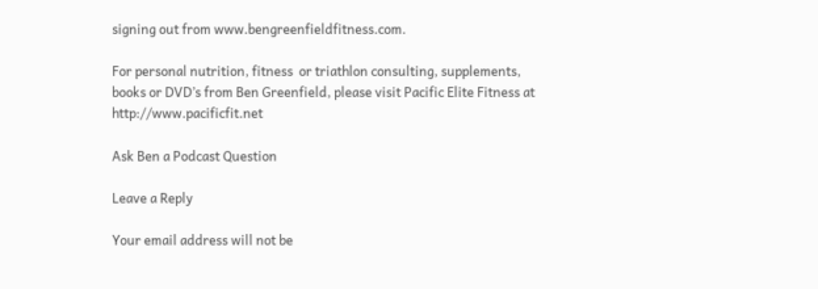signing out from www.bengreenfieldfitness.com.

For personal nutrition, fitness  or triathlon consulting, supplements, books or DVD’s from Ben Greenfield, please visit Pacific Elite Fitness at http://www.pacificfit.net

Ask Ben a Podcast Question

Leave a Reply

Your email address will not be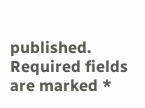published. Required fields are marked *